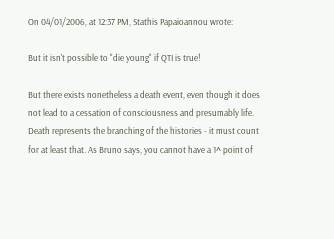On 04/01/2006, at 12:37 PM, Stathis Papaioannou wrote:

But it isn't possible to "die young" if QTI is true!

But there exists nonetheless a death event, even though it does not lead to a cessation of consciousness and presumably life. Death represents the branching of the histories - it must count for at least that. As Bruno says, you cannot have a 1^ point of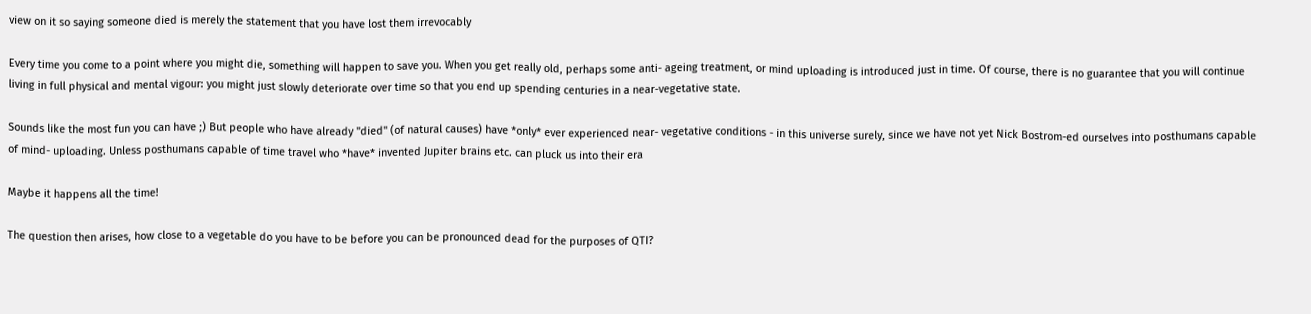view on it so saying someone died is merely the statement that you have lost them irrevocably

Every time you come to a point where you might die, something will happen to save you. When you get really old, perhaps some anti- ageing treatment, or mind uploading is introduced just in time. Of course, there is no guarantee that you will continue living in full physical and mental vigour: you might just slowly deteriorate over time so that you end up spending centuries in a near-vegetative state.

Sounds like the most fun you can have ;) But people who have already "died" (of natural causes) have *only* ever experienced near- vegetative conditions - in this universe surely, since we have not yet Nick Bostrom-ed ourselves into posthumans capable of mind- uploading. Unless posthumans capable of time travel who *have* invented Jupiter brains etc. can pluck us into their era

Maybe it happens all the time!

The question then arises, how close to a vegetable do you have to be before you can be pronounced dead for the purposes of QTI?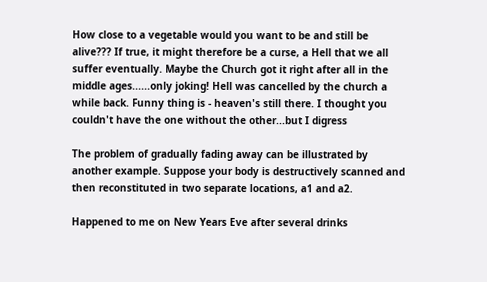How close to a vegetable would you want to be and still be alive??? If true, it might therefore be a curse, a Hell that we all suffer eventually. Maybe the Church got it right after all in the middle ages......only joking! Hell was cancelled by the church a while back. Funny thing is - heaven's still there. I thought you couldn't have the one without the other...but I digress

The problem of gradually fading away can be illustrated by another example. Suppose your body is destructively scanned and then reconstituted in two separate locations, a1 and a2.

Happened to me on New Years Eve after several drinks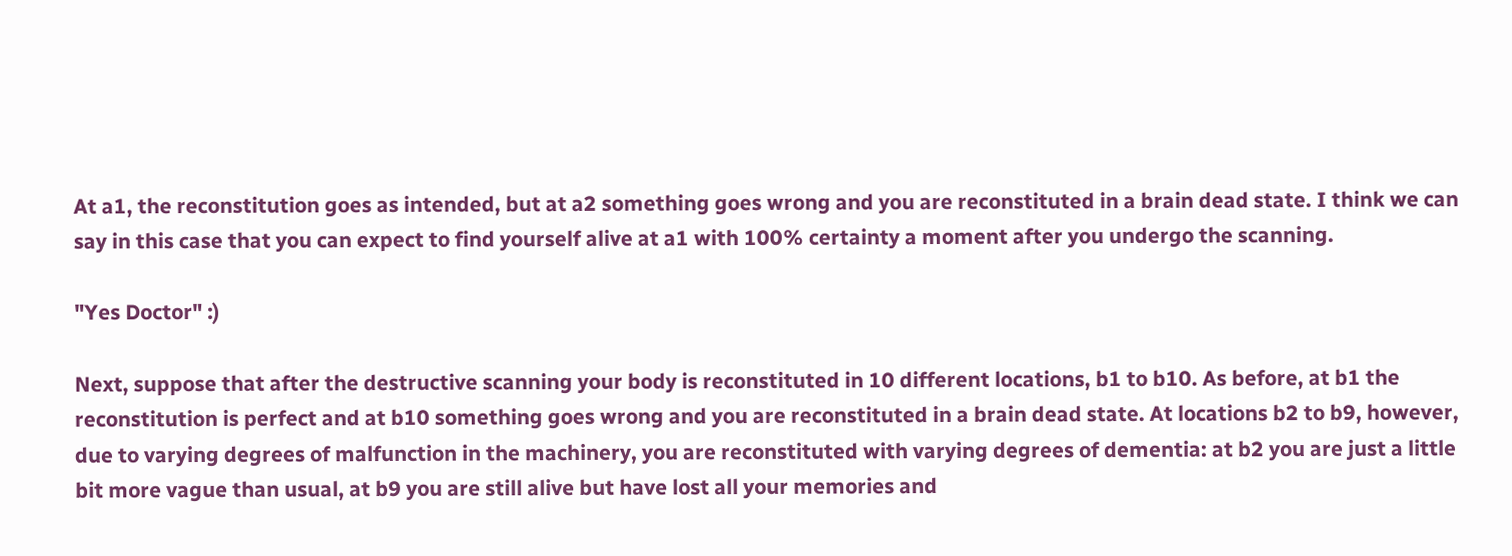At a1, the reconstitution goes as intended, but at a2 something goes wrong and you are reconstituted in a brain dead state. I think we can say in this case that you can expect to find yourself alive at a1 with 100% certainty a moment after you undergo the scanning.

"Yes Doctor" :)

Next, suppose that after the destructive scanning your body is reconstituted in 10 different locations, b1 to b10. As before, at b1 the reconstitution is perfect and at b10 something goes wrong and you are reconstituted in a brain dead state. At locations b2 to b9, however, due to varying degrees of malfunction in the machinery, you are reconstituted with varying degrees of dementia: at b2 you are just a little bit more vague than usual, at b9 you are still alive but have lost all your memories and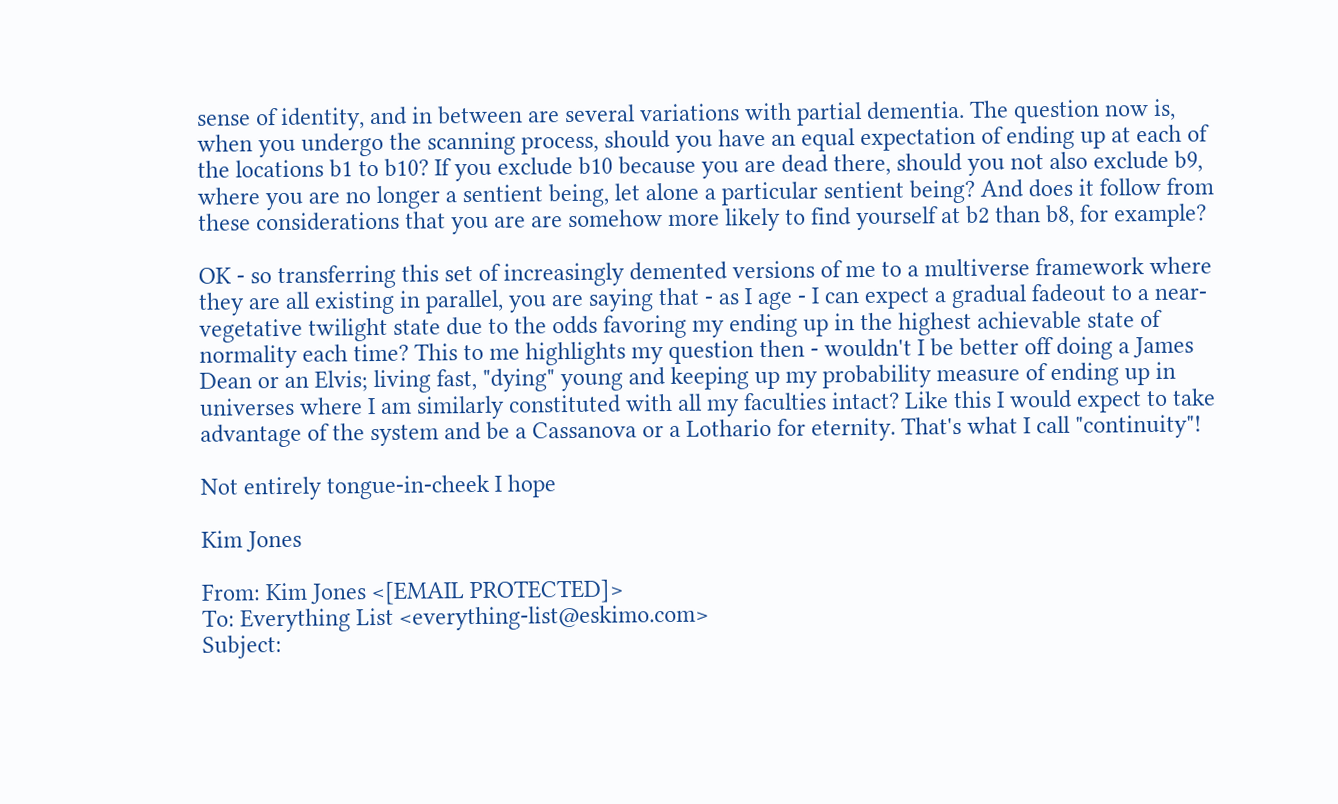sense of identity, and in between are several variations with partial dementia. The question now is, when you undergo the scanning process, should you have an equal expectation of ending up at each of the locations b1 to b10? If you exclude b10 because you are dead there, should you not also exclude b9, where you are no longer a sentient being, let alone a particular sentient being? And does it follow from these considerations that you are are somehow more likely to find yourself at b2 than b8, for example?

OK - so transferring this set of increasingly demented versions of me to a multiverse framework where they are all existing in parallel, you are saying that - as I age - I can expect a gradual fadeout to a near-vegetative twilight state due to the odds favoring my ending up in the highest achievable state of normality each time? This to me highlights my question then - wouldn't I be better off doing a James Dean or an Elvis; living fast, "dying" young and keeping up my probability measure of ending up in universes where I am similarly constituted with all my faculties intact? Like this I would expect to take advantage of the system and be a Cassanova or a Lothario for eternity. That's what I call "continuity"!

Not entirely tongue-in-cheek I hope

Kim Jones

From: Kim Jones <[EMAIL PROTECTED]>
To: Everything List <everything-list@eskimo.com>
Subject: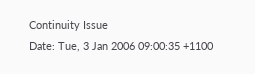Continuity Issue
Date: Tue, 3 Jan 2006 09:00:35 +1100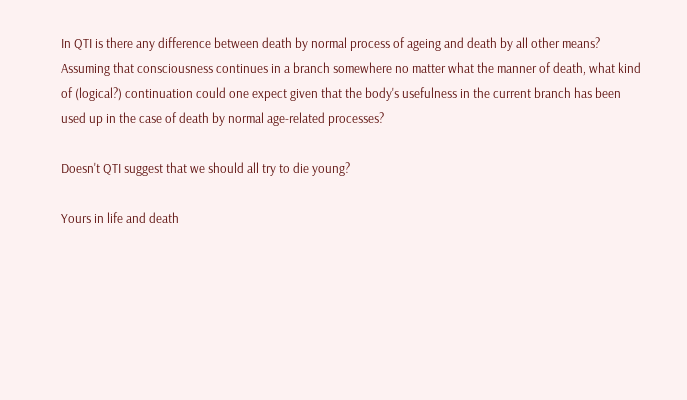In QTI is there any difference between death by normal process of ageing and death by all other means? Assuming that consciousness continues in a branch somewhere no matter what the manner of death, what kind of (logical?) continuation could one expect given that the body's usefulness in the current branch has been used up in the case of death by normal age-related processes?

Doesn't QTI suggest that we should all try to die young?

Yours in life and death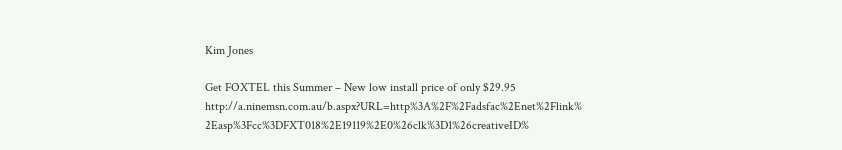Kim Jones

Get FOXTEL this Summer – New low install price of only $29.95 http://a.ninemsn.com.au/b.aspx?URL=http%3A%2F%2Fadsfac%2Enet%2Flink% 2Easp%3Fcc%3DFXT018%2E19119%2E0%26clk%3D1%26creativeID%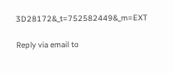3D28172&_t=752582449&_m=EXT

Reply via email to